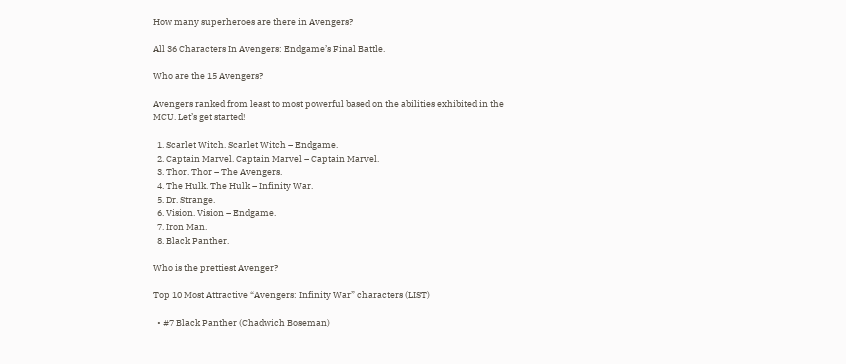How many superheroes are there in Avengers?

All 36 Characters In Avengers: Endgame’s Final Battle.

Who are the 15 Avengers?

Avengers ranked from least to most powerful based on the abilities exhibited in the MCU. Let’s get started!

  1. Scarlet Witch. Scarlet Witch – Endgame.
  2. Captain Marvel. Captain Marvel – Captain Marvel.
  3. Thor. Thor – The Avengers.
  4. The Hulk. The Hulk – Infinity War.
  5. Dr. Strange.
  6. Vision. Vision – Endgame.
  7. Iron Man.
  8. Black Panther.

Who is the prettiest Avenger?

Top 10 Most Attractive “Avengers: Infinity War” characters (LIST)

  • #7 Black Panther (Chadwich Boseman)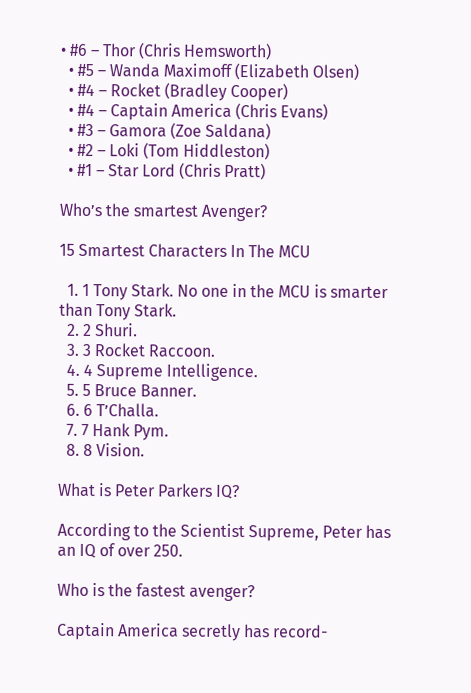• #6 – Thor (Chris Hemsworth)
  • #5 – Wanda Maximoff (Elizabeth Olsen)
  • #4 – Rocket (Bradley Cooper)
  • #4 – Captain America (Chris Evans)
  • #3 – Gamora (Zoe Saldana)
  • #2 – Loki (Tom Hiddleston)
  • #1 – Star Lord (Chris Pratt)

Who’s the smartest Avenger?

15 Smartest Characters In The MCU

  1. 1 Tony Stark. No one in the MCU is smarter than Tony Stark.
  2. 2 Shuri.
  3. 3 Rocket Raccoon.
  4. 4 Supreme Intelligence.
  5. 5 Bruce Banner.
  6. 6 T’Challa.
  7. 7 Hank Pym.
  8. 8 Vision.

What is Peter Parkers IQ?

According to the Scientist Supreme, Peter has an IQ of over 250.

Who is the fastest avenger?

Captain America secretly has record-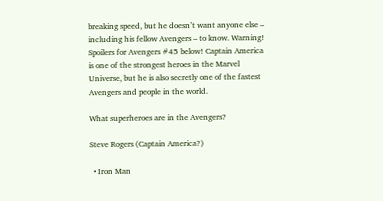breaking speed, but he doesn’t want anyone else – including his fellow Avengers – to know. Warning! Spoilers for Avengers #45 below! Captain America is one of the strongest heroes in the Marvel Universe, but he is also secretly one of the fastest Avengers and people in the world.

What superheroes are in the Avengers?

Steve Rogers (Captain America?)

  • Iron Man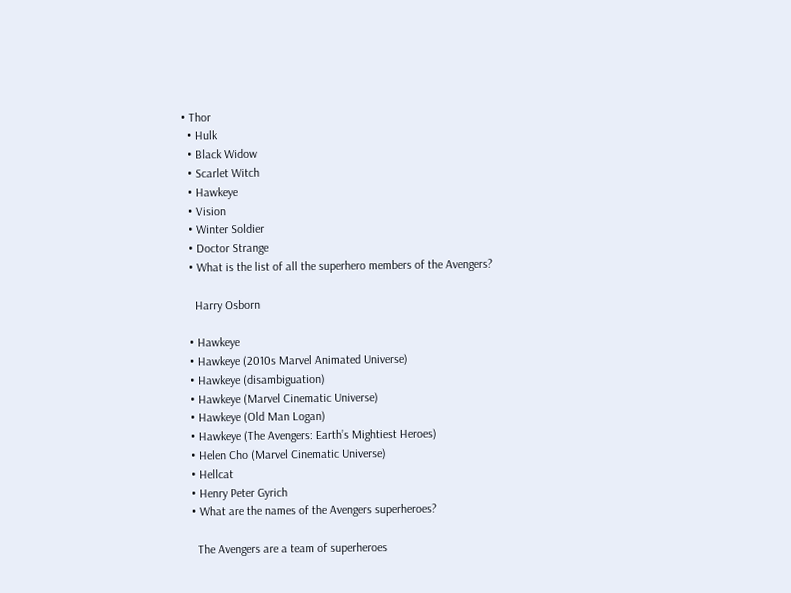• Thor
  • Hulk
  • Black Widow
  • Scarlet Witch
  • Hawkeye
  • Vision
  • Winter Soldier
  • Doctor Strange
  • What is the list of all the superhero members of the Avengers?

    Harry Osborn

  • Hawkeye
  • Hawkeye (2010s Marvel Animated Universe)
  • Hawkeye (disambiguation)
  • Hawkeye (Marvel Cinematic Universe)
  • Hawkeye (Old Man Logan)
  • Hawkeye (The Avengers: Earth’s Mightiest Heroes)
  • Helen Cho (Marvel Cinematic Universe)
  • Hellcat
  • Henry Peter Gyrich
  • What are the names of the Avengers superheroes?

    The Avengers are a team of superheroes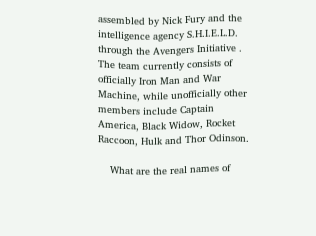assembled by Nick Fury and the intelligence agency S.H.I.E.L.D. through the Avengers Initiative . The team currently consists of officially Iron Man and War Machine, while unofficially other members include Captain America, Black Widow, Rocket Raccoon, Hulk and Thor Odinson.

    What are the real names of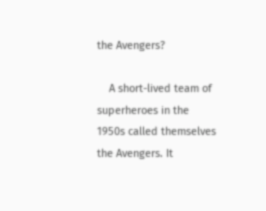the Avengers?

    A short-lived team of superheroes in the 1950s called themselves the Avengers. It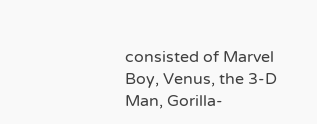consisted of Marvel Boy, Venus, the 3-D Man, Gorilla-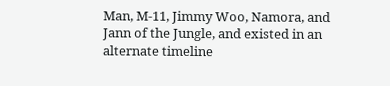Man, M-11, Jimmy Woo, Namora, and Jann of the Jungle, and existed in an alternate timeline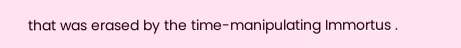that was erased by the time-manipulating Immortus .